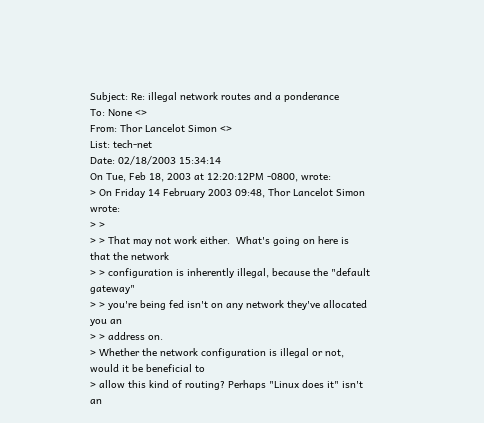Subject: Re: illegal network routes and a ponderance
To: None <>
From: Thor Lancelot Simon <>
List: tech-net
Date: 02/18/2003 15:34:14
On Tue, Feb 18, 2003 at 12:20:12PM -0800, wrote:
> On Friday 14 February 2003 09:48, Thor Lancelot Simon wrote:
> >
> > That may not work either.  What's going on here is that the network
> > configuration is inherently illegal, because the "default gateway"
> > you're being fed isn't on any network they've allocated you an
> > address on.
> Whether the network configuration is illegal or not, would it be beneficial to
> allow this kind of routing? Perhaps "Linux does it" isn't an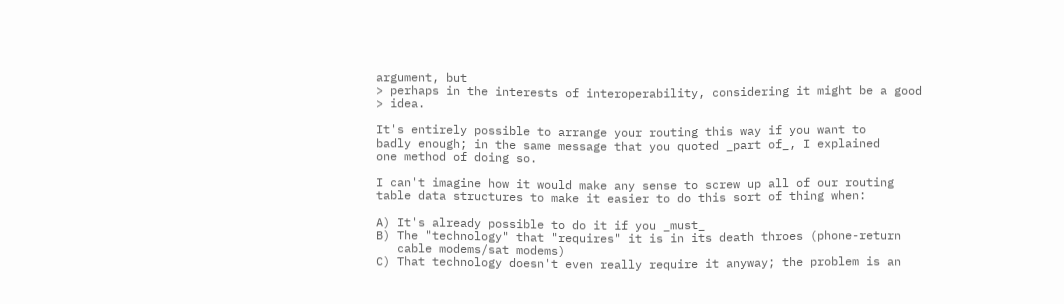argument, but
> perhaps in the interests of interoperability, considering it might be a good
> idea.

It's entirely possible to arrange your routing this way if you want to
badly enough; in the same message that you quoted _part of_, I explained
one method of doing so.

I can't imagine how it would make any sense to screw up all of our routing
table data structures to make it easier to do this sort of thing when:

A) It's already possible to do it if you _must_
B) The "technology" that "requires" it is in its death throes (phone-return
   cable modems/sat modems)
C) That technology doesn't even really require it anyway; the problem is an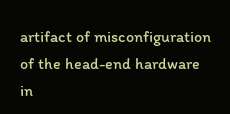artifact of misconfiguration of the head-end hardware in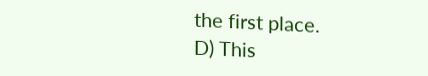the first place.
D) This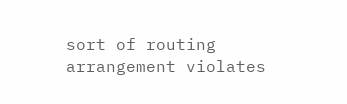sort of routing arrangement violates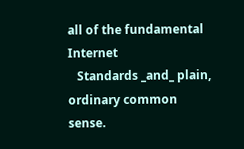all of the fundamental Internet
   Standards _and_ plain, ordinary common sense.